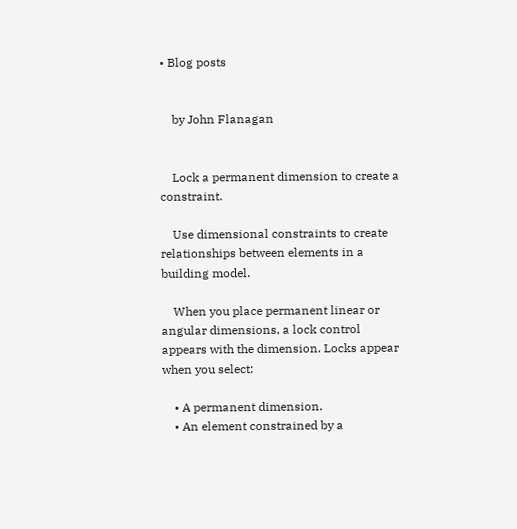• Blog posts


    by John Flanagan


    Lock a permanent dimension to create a constraint.

    Use dimensional constraints to create relationships between elements in a building model.

    When you place permanent linear or angular dimensions, a lock control appears with the dimension. Locks appear when you select:

    • A permanent dimension.
    • An element constrained by a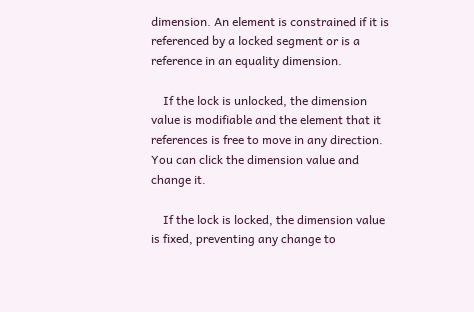dimension. An element is constrained if it is referenced by a locked segment or is a reference in an equality dimension.

    If the lock is unlocked, the dimension value is modifiable and the element that it references is free to move in any direction. You can click the dimension value and change it.

    If the lock is locked, the dimension value is fixed, preventing any change to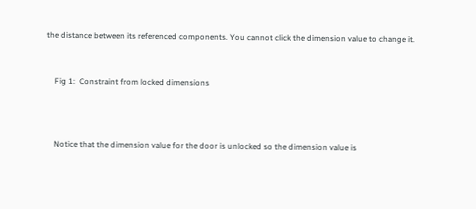the distance between its referenced components. You cannot click the dimension value to change it.


    Fig 1:  Constraint from locked dimensions



    Notice that the dimension value for the door is unlocked so the dimension value is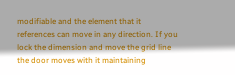modifiable and the element that it references can move in any direction. If you lock the dimension and move the grid line the door moves with it maintaining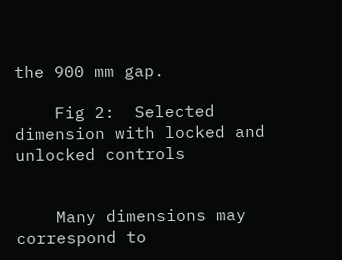the 900 mm gap.

    Fig 2:  Selected dimension with locked and unlocked controls


    Many dimensions may correspond to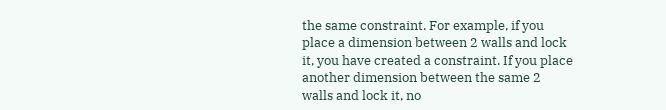the same constraint. For example, if you place a dimension between 2 walls and lock it, you have created a constraint. If you place another dimension between the same 2 walls and lock it, no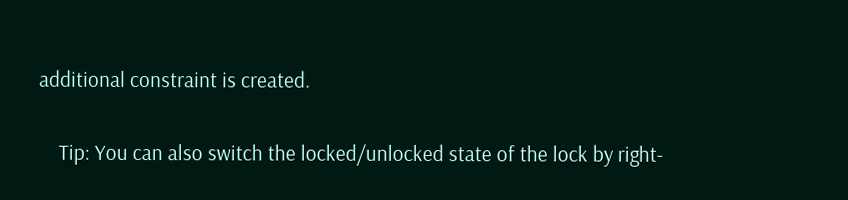additional constraint is created.

    Tip: You can also switch the locked/unlocked state of the lock by right-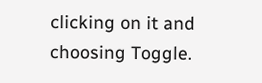clicking on it and choosing Toggle.